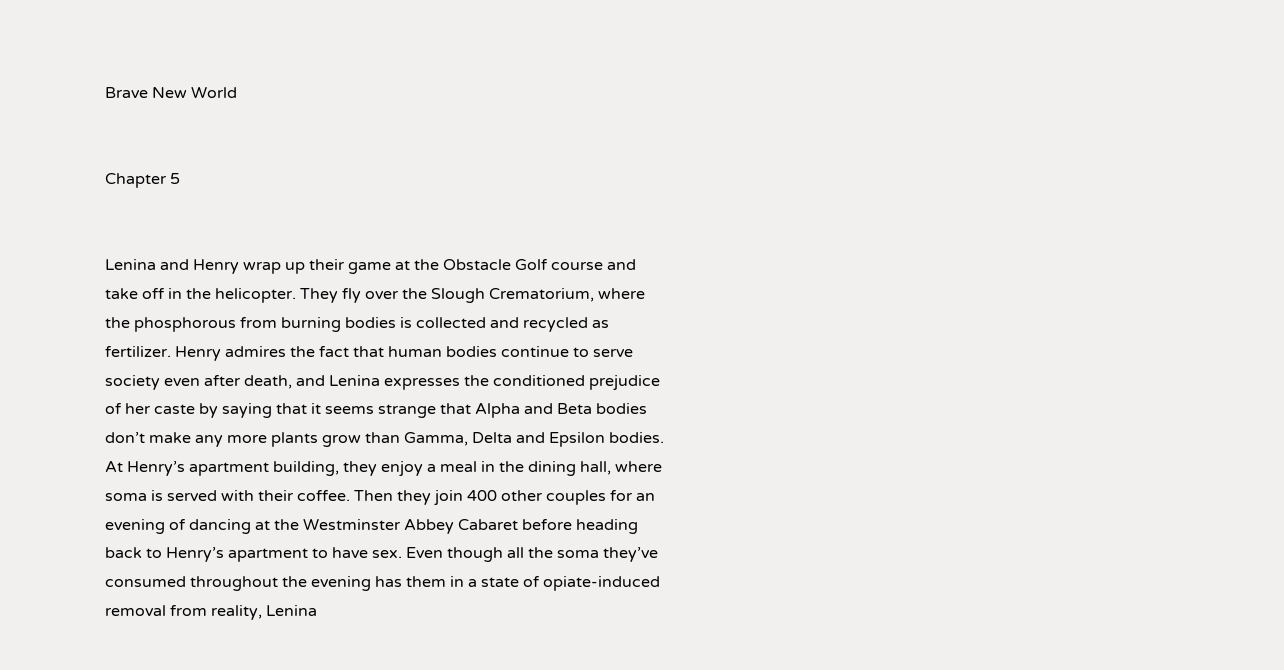Brave New World


Chapter 5


Lenina and Henry wrap up their game at the Obstacle Golf course and take off in the helicopter. They fly over the Slough Crematorium, where the phosphorous from burning bodies is collected and recycled as fertilizer. Henry admires the fact that human bodies continue to serve society even after death, and Lenina expresses the conditioned prejudice of her caste by saying that it seems strange that Alpha and Beta bodies don’t make any more plants grow than Gamma, Delta and Epsilon bodies. At Henry’s apartment building, they enjoy a meal in the dining hall, where soma is served with their coffee. Then they join 400 other couples for an evening of dancing at the Westminster Abbey Cabaret before heading back to Henry’s apartment to have sex. Even though all the soma they’ve consumed throughout the evening has them in a state of opiate-induced removal from reality, Lenina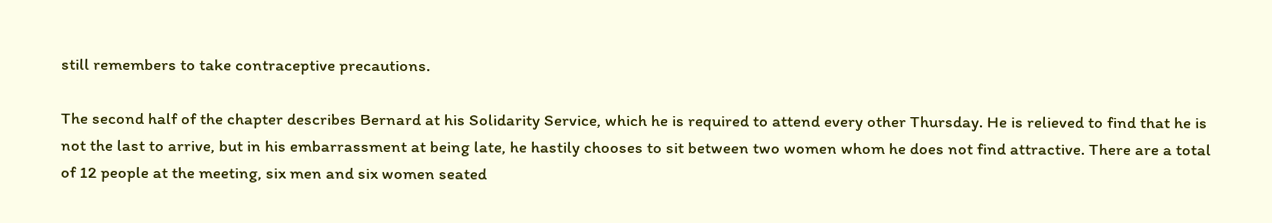still remembers to take contraceptive precautions.

The second half of the chapter describes Bernard at his Solidarity Service, which he is required to attend every other Thursday. He is relieved to find that he is not the last to arrive, but in his embarrassment at being late, he hastily chooses to sit between two women whom he does not find attractive. There are a total of 12 people at the meeting, six men and six women seated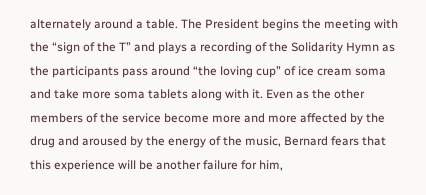alternately around a table. The President begins the meeting with the “sign of the T” and plays a recording of the Solidarity Hymn as the participants pass around “the loving cup” of ice cream soma and take more soma tablets along with it. Even as the other members of the service become more and more affected by the drug and aroused by the energy of the music, Bernard fears that this experience will be another failure for him,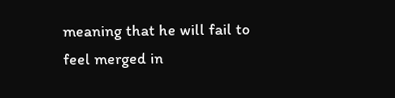meaning that he will fail to feel merged in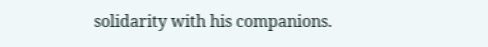solidarity with his companions.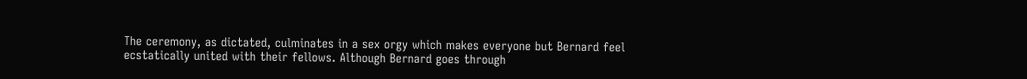The ceremony, as dictated, culminates in a sex orgy which makes everyone but Bernard feel ecstatically united with their fellows. Although Bernard goes through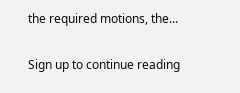the required motions, the...

Sign up to continue reading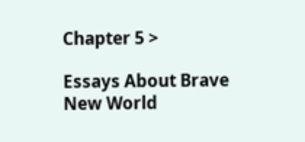Chapter 5 >

Essays About Brave New World